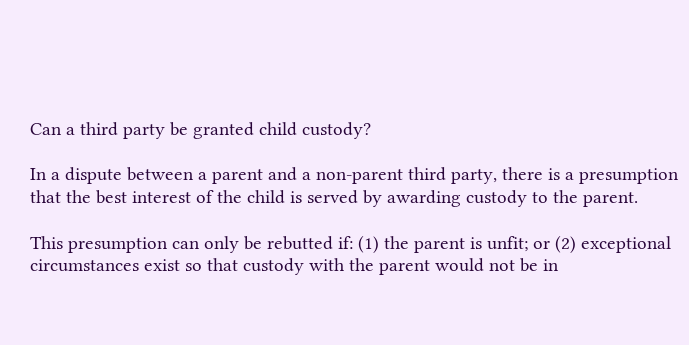Can a third party be granted child custody?

In a dispute between a parent and a non-parent third party, there is a presumption that the best interest of the child is served by awarding custody to the parent.

This presumption can only be rebutted if: (1) the parent is unfit; or (2) exceptional circumstances exist so that custody with the parent would not be in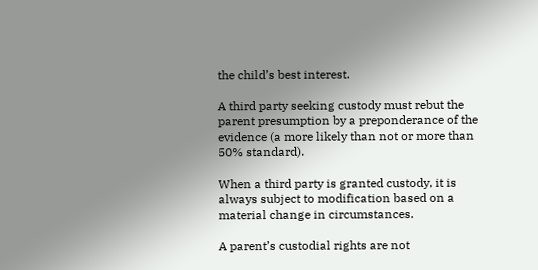the child’s best interest.

A third party seeking custody must rebut the parent presumption by a preponderance of the evidence (a more likely than not or more than 50% standard).

When a third party is granted custody, it is always subject to modification based on a material change in circumstances.

A parent’s custodial rights are not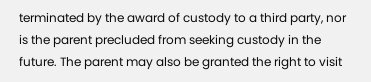terminated by the award of custody to a third party, nor is the parent precluded from seeking custody in the future. The parent may also be granted the right to visit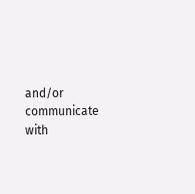and/or communicate with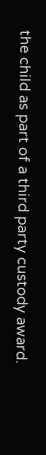the child as part of a third party custody award.